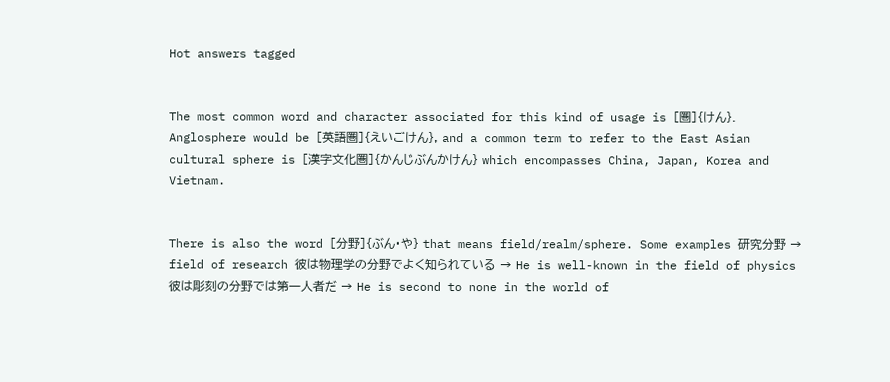Hot answers tagged


The most common word and character associated for this kind of usage is [圏]{けん}. Anglosphere would be [英語圏]{えいごけん}, and a common term to refer to the East Asian cultural sphere is [漢字文化圏]{かんじぶんかけん} which encompasses China, Japan, Korea and Vietnam.


There is also the word [分野]{ぶん・や} that means field/realm/sphere. Some examples 研究分野 → field of research 彼は物理学の分野でよく知られている → He is well-known in the field of physics 彼は彫刻の分野では第一人者だ → He is second to none in the world of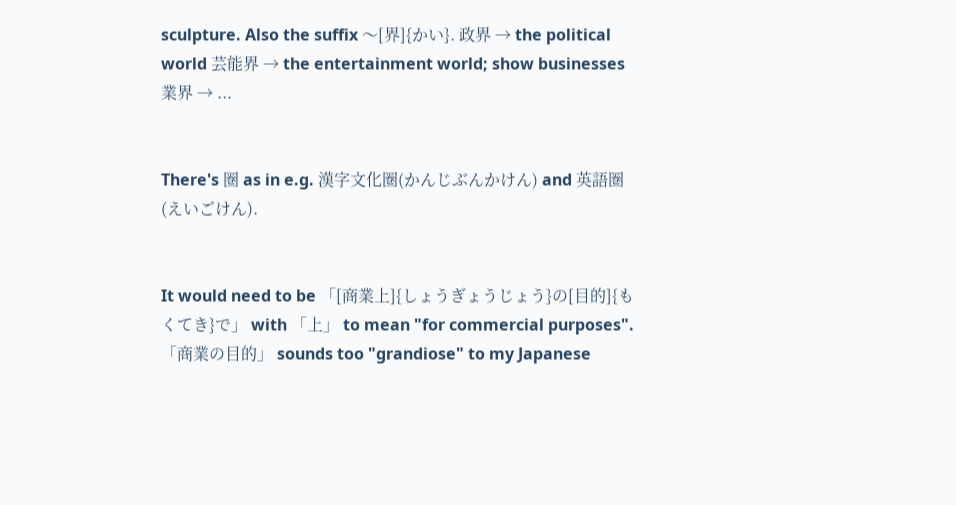sculpture. Also the suffix 〜[界]{かい}. 政界 → the political world 芸能界 → the entertainment world; show businesses 業界 → ...


There's 圏 as in e.g. 漢字文化圏(かんじぶんかけん) and 英語圏(えいごけん).


It would need to be 「[商業上]{しょうぎょうじょう}の[目的]{もくてき}で」 with 「上」 to mean "for commercial purposes". 「商業の目的」 sounds too "grandiose" to my Japanese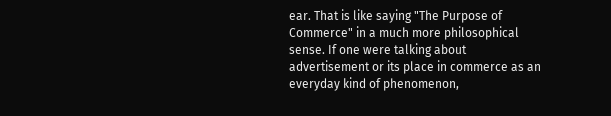ear. That is like saying "The Purpose of Commerce" in a much more philosophical sense. If one were talking about advertisement or its place in commerce as an everyday kind of phenomenon,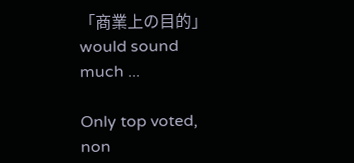「商業上の目的」 would sound much ...

Only top voted, non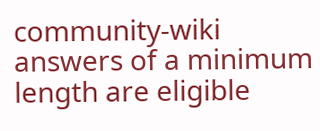community-wiki answers of a minimum length are eligible